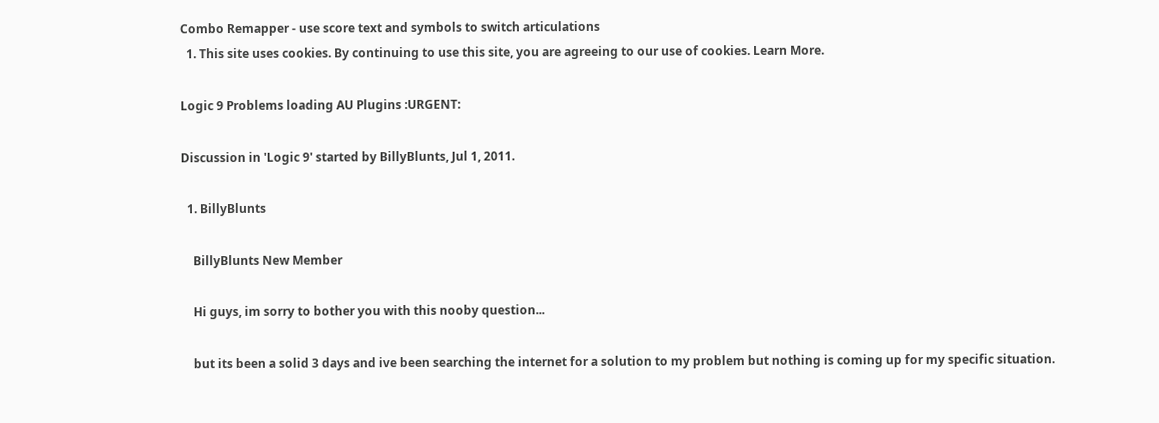Combo Remapper - use score text and symbols to switch articulations
  1. This site uses cookies. By continuing to use this site, you are agreeing to our use of cookies. Learn More.

Logic 9 Problems loading AU Plugins :URGENT:

Discussion in 'Logic 9' started by BillyBlunts, Jul 1, 2011.

  1. BillyBlunts

    BillyBlunts New Member

    Hi guys, im sorry to bother you with this nooby question...

    but its been a solid 3 days and ive been searching the internet for a solution to my problem but nothing is coming up for my specific situation.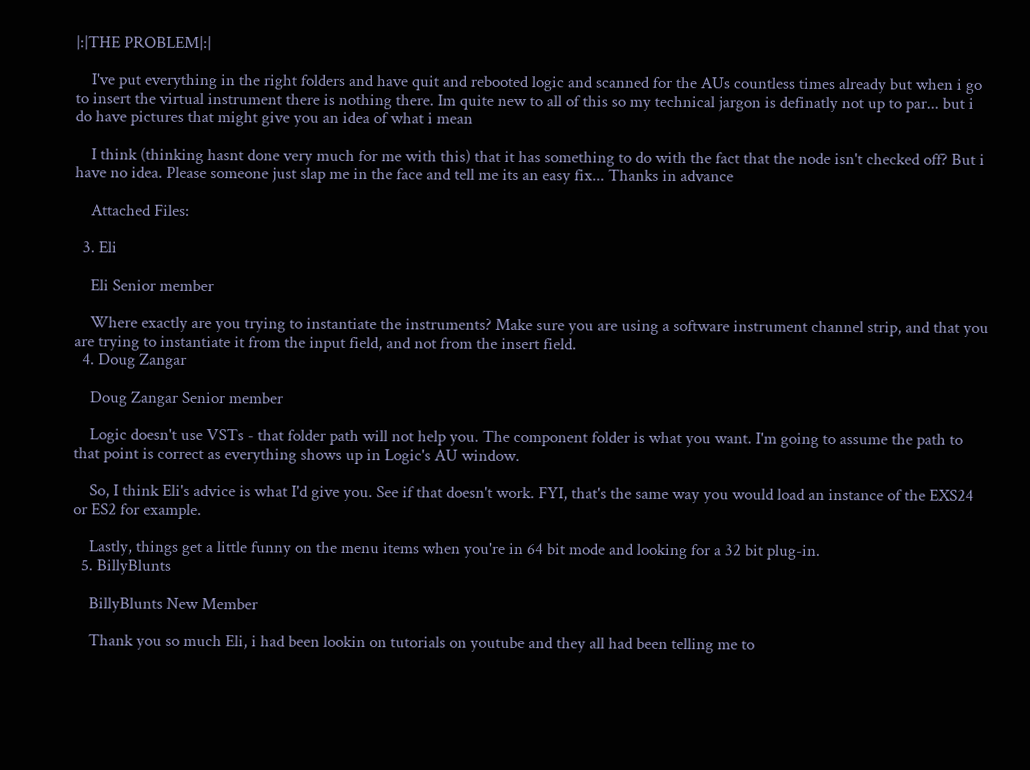|:|THE PROBLEM|:|

    I've put everything in the right folders and have quit and rebooted logic and scanned for the AUs countless times already but when i go to insert the virtual instrument there is nothing there. Im quite new to all of this so my technical jargon is definatly not up to par... but i do have pictures that might give you an idea of what i mean

    I think (thinking hasnt done very much for me with this) that it has something to do with the fact that the node isn't checked off? But i have no idea. Please someone just slap me in the face and tell me its an easy fix... Thanks in advance

    Attached Files:

  3. Eli

    Eli Senior member

    Where exactly are you trying to instantiate the instruments? Make sure you are using a software instrument channel strip, and that you are trying to instantiate it from the input field, and not from the insert field.
  4. Doug Zangar

    Doug Zangar Senior member

    Logic doesn't use VSTs - that folder path will not help you. The component folder is what you want. I'm going to assume the path to that point is correct as everything shows up in Logic's AU window.

    So, I think Eli's advice is what I'd give you. See if that doesn't work. FYI, that's the same way you would load an instance of the EXS24 or ES2 for example.

    Lastly, things get a little funny on the menu items when you're in 64 bit mode and looking for a 32 bit plug-in.
  5. BillyBlunts

    BillyBlunts New Member

    Thank you so much Eli, i had been lookin on tutorials on youtube and they all had been telling me to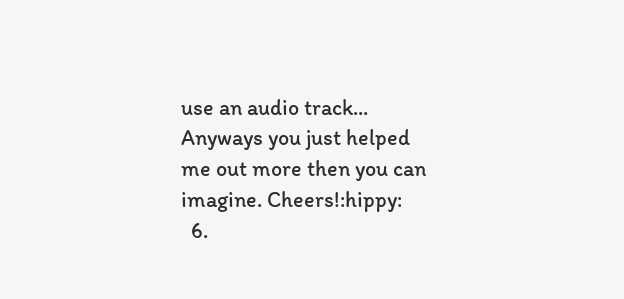use an audio track... Anyways you just helped me out more then you can imagine. Cheers!:hippy:
  6.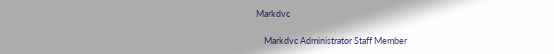Markdvc

    Markdvc Administrator Staff Member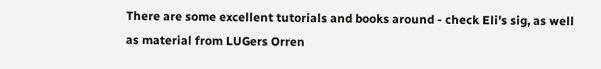There are some excellent tutorials and books around - check Eli's sig, as well as material from LUGers Orren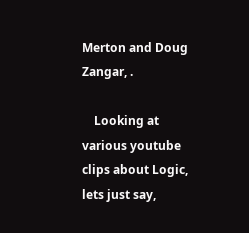Merton and Doug Zangar, .

    Looking at various youtube clips about Logic, lets just say,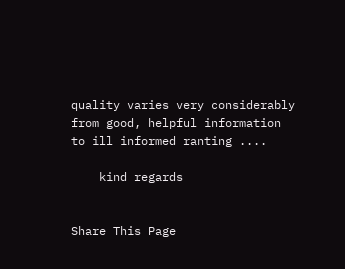quality varies very considerably from good, helpful information to ill informed ranting ....

    kind regards


Share This Page